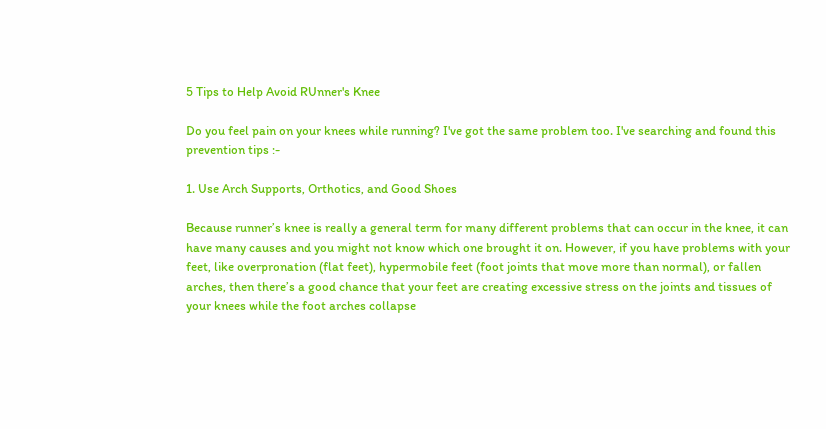5 Tips to Help Avoid RUnner's Knee

Do you feel pain on your knees while running? I've got the same problem too. I've searching and found this prevention tips :-

1. Use Arch Supports, Orthotics, and Good Shoes

Because runner’s knee is really a general term for many different problems that can occur in the knee, it can have many causes and you might not know which one brought it on. However, if you have problems with your feet, like overpronation (flat feet), hypermobile feet (foot joints that move more than normal), or fallen arches, then there’s a good chance that your feet are creating excessive stress on the joints and tissues of your knees while the foot arches collapse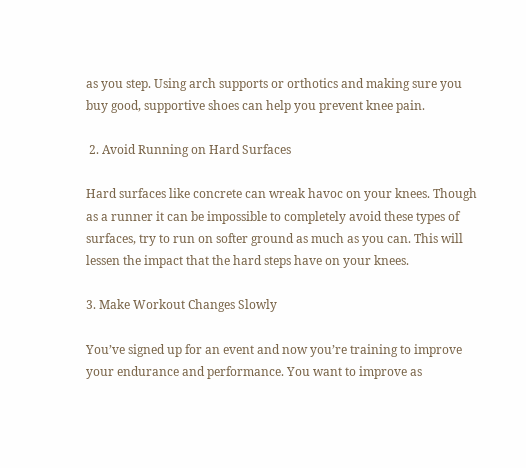as you step. Using arch supports or orthotics and making sure you buy good, supportive shoes can help you prevent knee pain.

 2. Avoid Running on Hard Surfaces

Hard surfaces like concrete can wreak havoc on your knees. Though as a runner it can be impossible to completely avoid these types of surfaces, try to run on softer ground as much as you can. This will lessen the impact that the hard steps have on your knees.

3. Make Workout Changes Slowly

You’ve signed up for an event and now you’re training to improve your endurance and performance. You want to improve as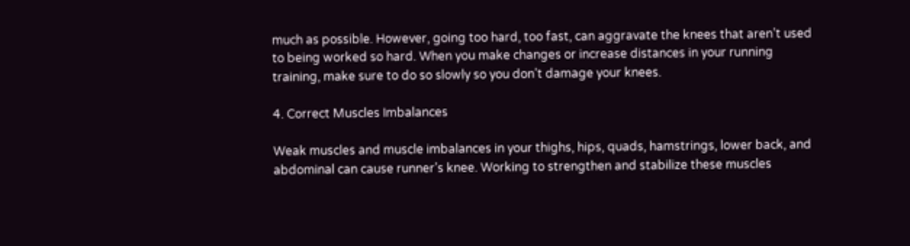much as possible. However, going too hard, too fast, can aggravate the knees that aren’t used to being worked so hard. When you make changes or increase distances in your running training, make sure to do so slowly so you don’t damage your knees.

4. Correct Muscles Imbalances

Weak muscles and muscle imbalances in your thighs, hips, quads, hamstrings, lower back, and abdominal can cause runner’s knee. Working to strengthen and stabilize these muscles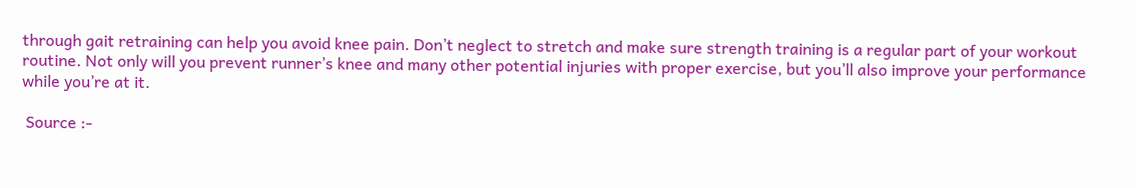through gait retraining can help you avoid knee pain. Don’t neglect to stretch and make sure strength training is a regular part of your workout routine. Not only will you prevent runner’s knee and many other potential injuries with proper exercise, but you’ll also improve your performance while you’re at it.

 Source :-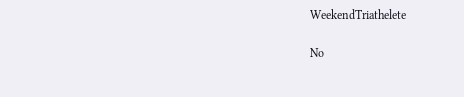WeekendTriathelete

No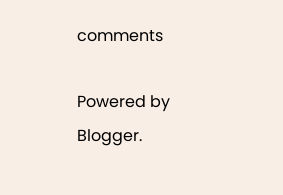comments

Powered by Blogger.